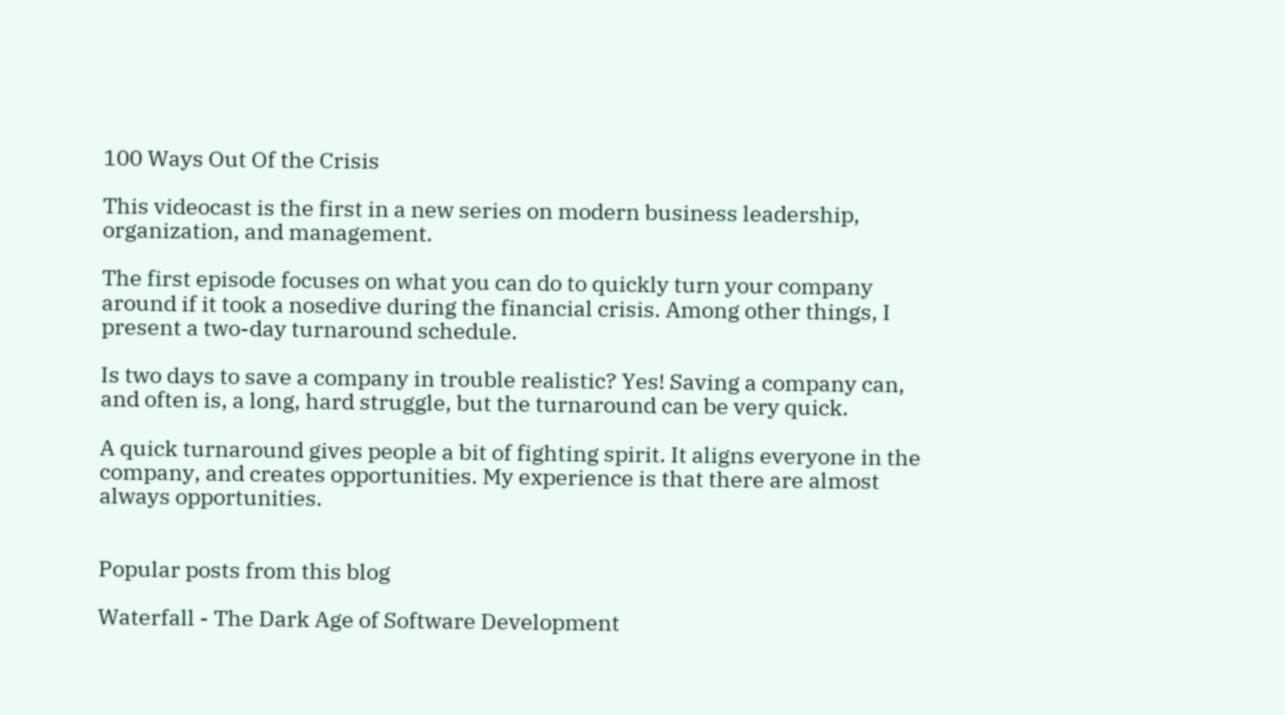100 Ways Out Of the Crisis

This videocast is the first in a new series on modern business leadership, organization, and management.

The first episode focuses on what you can do to quickly turn your company around if it took a nosedive during the financial crisis. Among other things, I present a two-day turnaround schedule.

Is two days to save a company in trouble realistic? Yes! Saving a company can, and often is, a long, hard struggle, but the turnaround can be very quick.

A quick turnaround gives people a bit of fighting spirit. It aligns everyone in the company, and creates opportunities. My experience is that there are almost always opportunities.


Popular posts from this blog

Waterfall - The Dark Age of Software Development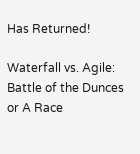Has Returned!

Waterfall vs. Agile: Battle of the Dunces or A Race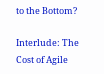to the Bottom?

Interlude: The Cost of Agile